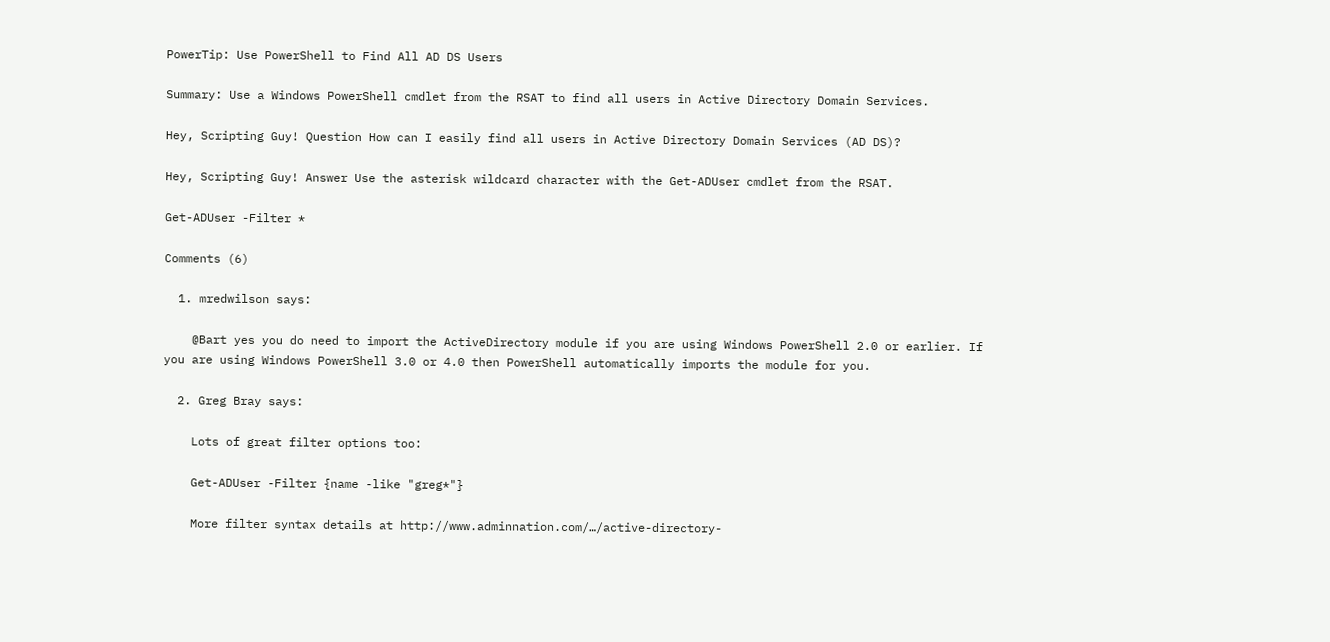PowerTip: Use PowerShell to Find All AD DS Users

Summary: Use a Windows PowerShell cmdlet from the RSAT to find all users in Active Directory Domain Services.

Hey, Scripting Guy! Question How can I easily find all users in Active Directory Domain Services (AD DS)?

Hey, Scripting Guy! Answer Use the asterisk wildcard character with the Get-ADUser cmdlet from the RSAT.

Get-ADUser -Filter *

Comments (6)

  1. mredwilson says:

    @Bart yes you do need to import the ActiveDirectory module if you are using Windows PowerShell 2.0 or earlier. If you are using Windows PowerShell 3.0 or 4.0 then PowerShell automatically imports the module for you.

  2. Greg Bray says:

    Lots of great filter options too:

    Get-ADUser -Filter {name -like "greg*"}

    More filter syntax details at http://www.adminnation.com/…/active-directory-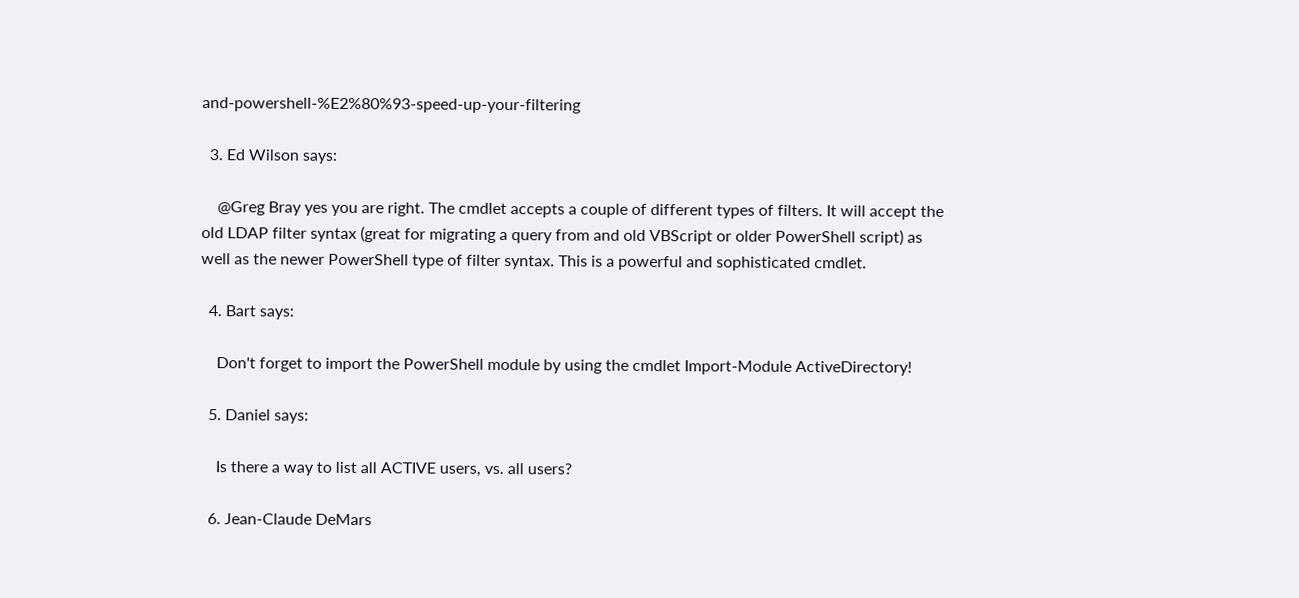and-powershell-%E2%80%93-speed-up-your-filtering

  3. Ed Wilson says:

    @Greg Bray yes you are right. The cmdlet accepts a couple of different types of filters. It will accept the old LDAP filter syntax (great for migrating a query from and old VBScript or older PowerShell script) as well as the newer PowerShell type of filter syntax. This is a powerful and sophisticated cmdlet.

  4. Bart says:

    Don't forget to import the PowerShell module by using the cmdlet Import-Module ActiveDirectory!

  5. Daniel says:

    Is there a way to list all ACTIVE users, vs. all users?

  6. Jean-Claude DeMars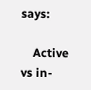says:

    Active vs in-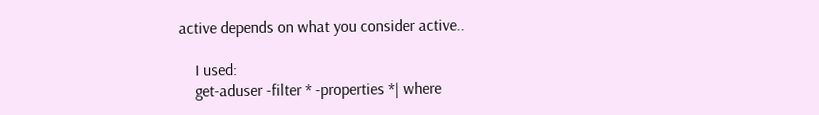active depends on what you consider active..

    I used:
    get-aduser -filter * -properties *| where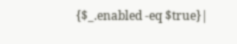{$_.enabled -eq $true}|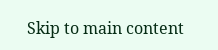Skip to main content